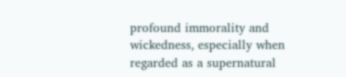profound immorality and wickedness, especially when regarded as a supernatural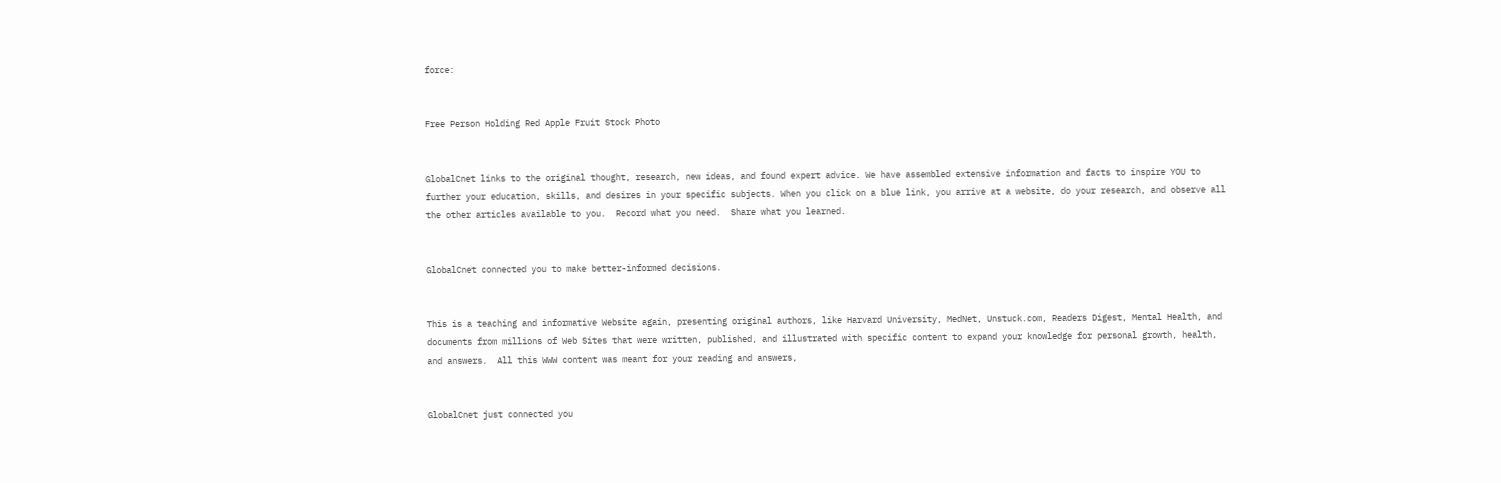force:


Free Person Holding Red Apple Fruit Stock Photo


GlobalCnet links to the original thought, research, new ideas, and found expert advice. We have assembled extensive information and facts to inspire YOU to further your education, skills, and desires in your specific subjects. When you click on a blue link, you arrive at a website, do your research, and observe all the other articles available to you.  Record what you need.  Share what you learned.


GlobalCnet connected you to make better-informed decisions.


This is a teaching and informative Website again, presenting original authors, like Harvard University, MedNet, Unstuck.com, Readers Digest, Mental Health, and documents from millions of Web Sites that were written, published, and illustrated with specific content to expand your knowledge for personal growth, health, and answers.  All this WWW content was meant for your reading and answers,


GlobalCnet just connected you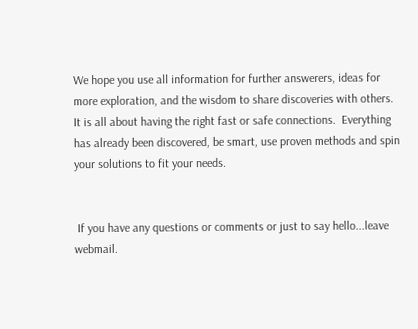We hope you use all information for further answerers, ideas for more exploration, and the wisdom to share discoveries with others.  It is all about having the right fast or safe connections.  Everything has already been discovered, be smart, use proven methods and spin your solutions to fit your needs.


 If you have any questions or comments or just to say hello...leave webmail.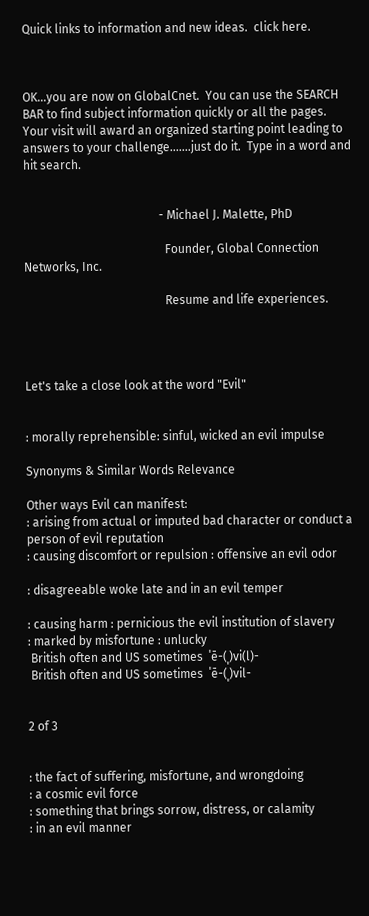Quick links to information and new ideas.  click here.



OK...you are now on GlobalCnet.  You can use the SEARCH BAR to find subject information quickly or all the pages.  Your visit will award an organized starting point leading to answers to your challenge.......just do it.  Type in a word and hit search.


                                             - Michael J. Malette, PhD

                                               Founder, Global Connection Networks, Inc.

                                               Resume and life experiences.




Let's take a close look at the word "Evil"


: morally reprehensible: sinful, wicked an evil impulse

Synonyms & Similar Words Relevance

Other ways Evil can manifest:
: arising from actual or imputed bad character or conduct a person of evil reputation
: causing discomfort or repulsion : offensive an evil odor

: disagreeable woke late and in an evil temper

: causing harm : pernicious the evil institution of slavery
: marked by misfortune : unlucky
 British often and US sometimes  ˈē-(ˌ)vi(l)-
 British often and US sometimes  ˈē-(ˌ)vil-


2 of 3


: the fact of suffering, misfortune, and wrongdoing
: a cosmic evil force
: something that brings sorrow, distress, or calamity
: in an evil manner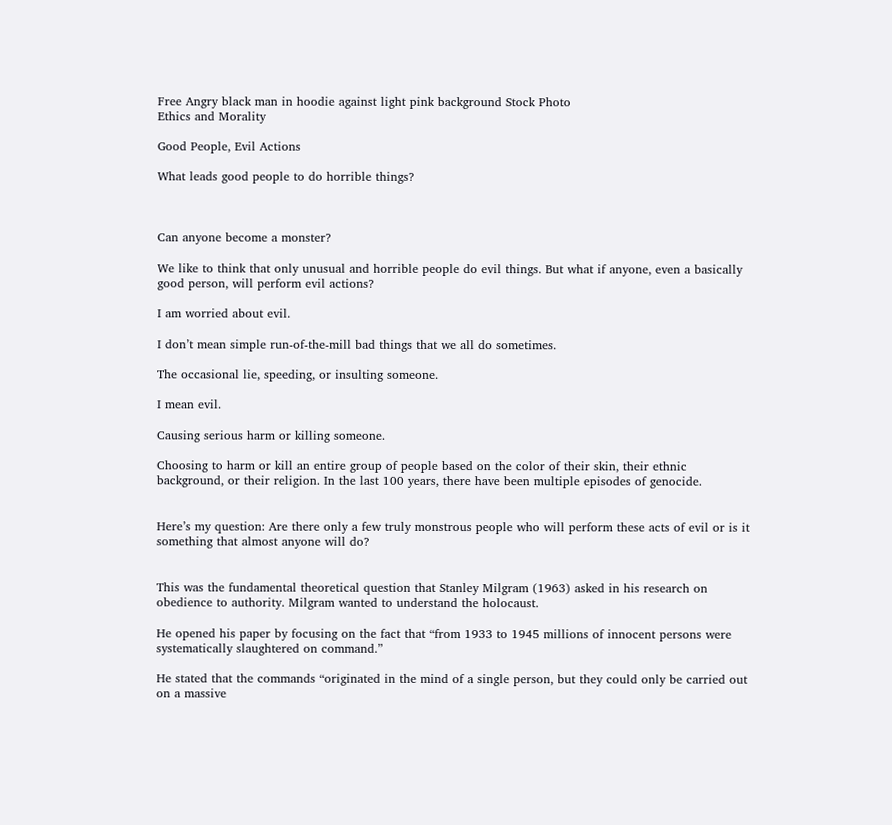Free Angry black man in hoodie against light pink background Stock Photo
Ethics and Morality

Good People, Evil Actions

What leads good people to do horrible things?



Can anyone become a monster?

We like to think that only unusual and horrible people do evil things. But what if anyone, even a basically good person, will perform evil actions?

I am worried about evil.

I don’t mean simple run-of-the-mill bad things that we all do sometimes.

The occasional lie, speeding, or insulting someone.

I mean evil.

Causing serious harm or killing someone.

Choosing to harm or kill an entire group of people based on the color of their skin, their ethnic background, or their religion. In the last 100 years, there have been multiple episodes of genocide.


Here’s my question: Are there only a few truly monstrous people who will perform these acts of evil or is it something that almost anyone will do?


This was the fundamental theoretical question that Stanley Milgram (1963) asked in his research on obedience to authority. Milgram wanted to understand the holocaust.

He opened his paper by focusing on the fact that “from 1933 to 1945 millions of innocent persons were systematically slaughtered on command.”

He stated that the commands “originated in the mind of a single person, but they could only be carried out on a massive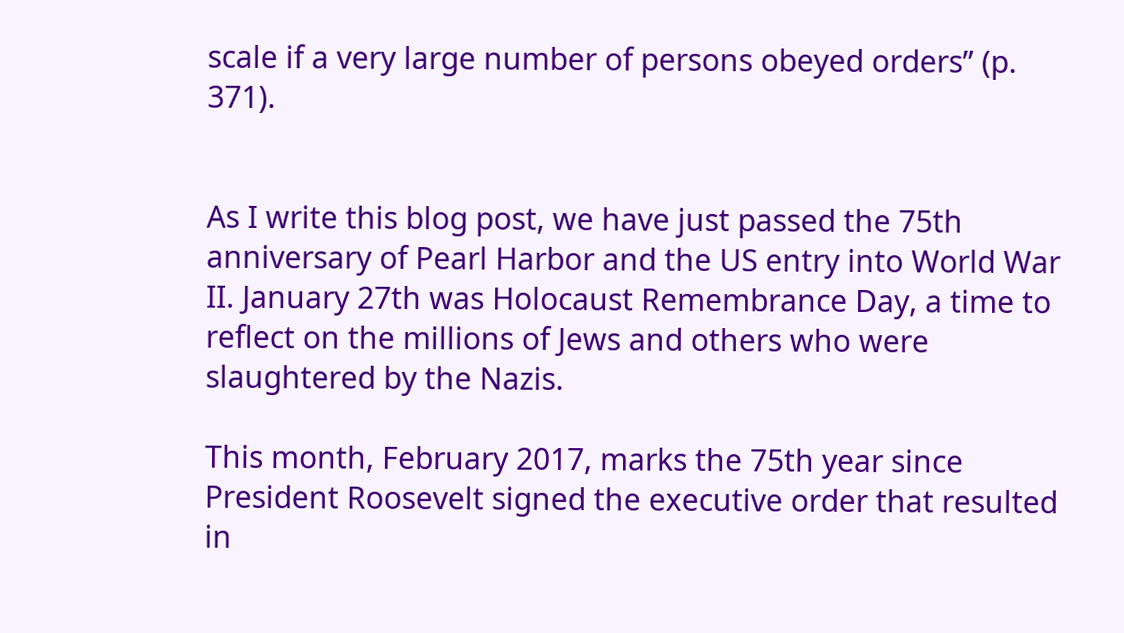scale if a very large number of persons obeyed orders” (p. 371).


As I write this blog post, we have just passed the 75th anniversary of Pearl Harbor and the US entry into World War II. January 27th was Holocaust Remembrance Day, a time to reflect on the millions of Jews and others who were slaughtered by the Nazis.

This month, February 2017, marks the 75th year since President Roosevelt signed the executive order that resulted in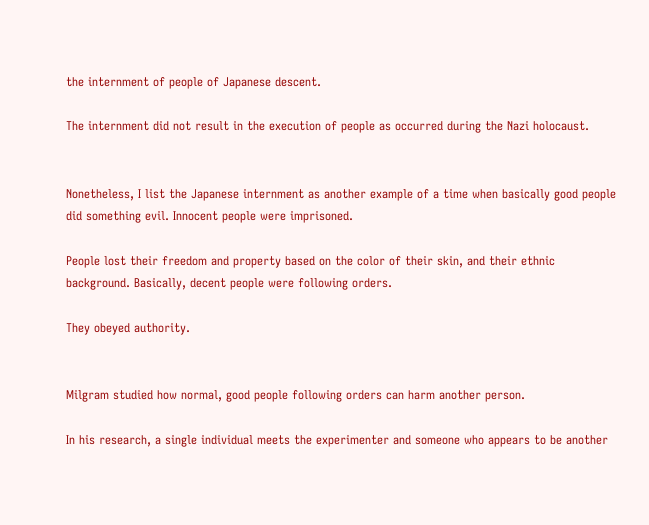the internment of people of Japanese descent.

The internment did not result in the execution of people as occurred during the Nazi holocaust.


Nonetheless, I list the Japanese internment as another example of a time when basically good people did something evil. Innocent people were imprisoned.

People lost their freedom and property based on the color of their skin, and their ethnic background. Basically, decent people were following orders.

They obeyed authority.


Milgram studied how normal, good people following orders can harm another person.

In his research, a single individual meets the experimenter and someone who appears to be another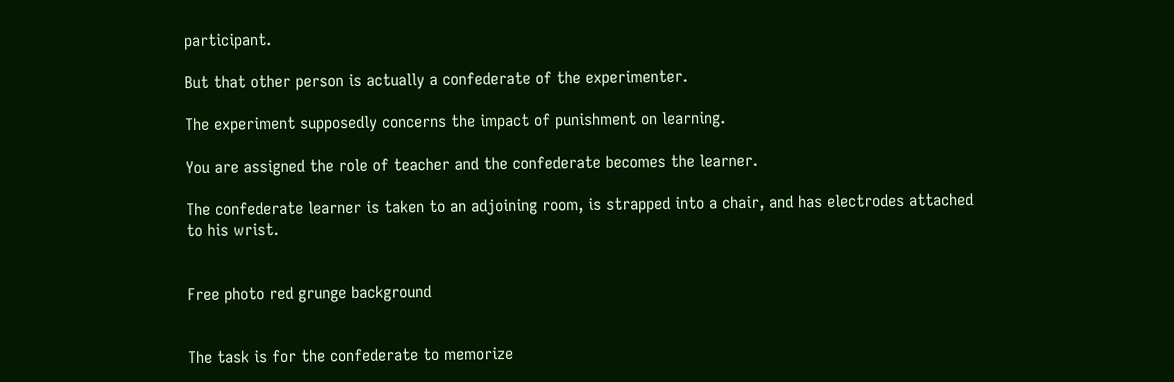participant.

But that other person is actually a confederate of the experimenter.

The experiment supposedly concerns the impact of punishment on learning.

You are assigned the role of teacher and the confederate becomes the learner.

The confederate learner is taken to an adjoining room, is strapped into a chair, and has electrodes attached to his wrist.


Free photo red grunge background


The task is for the confederate to memorize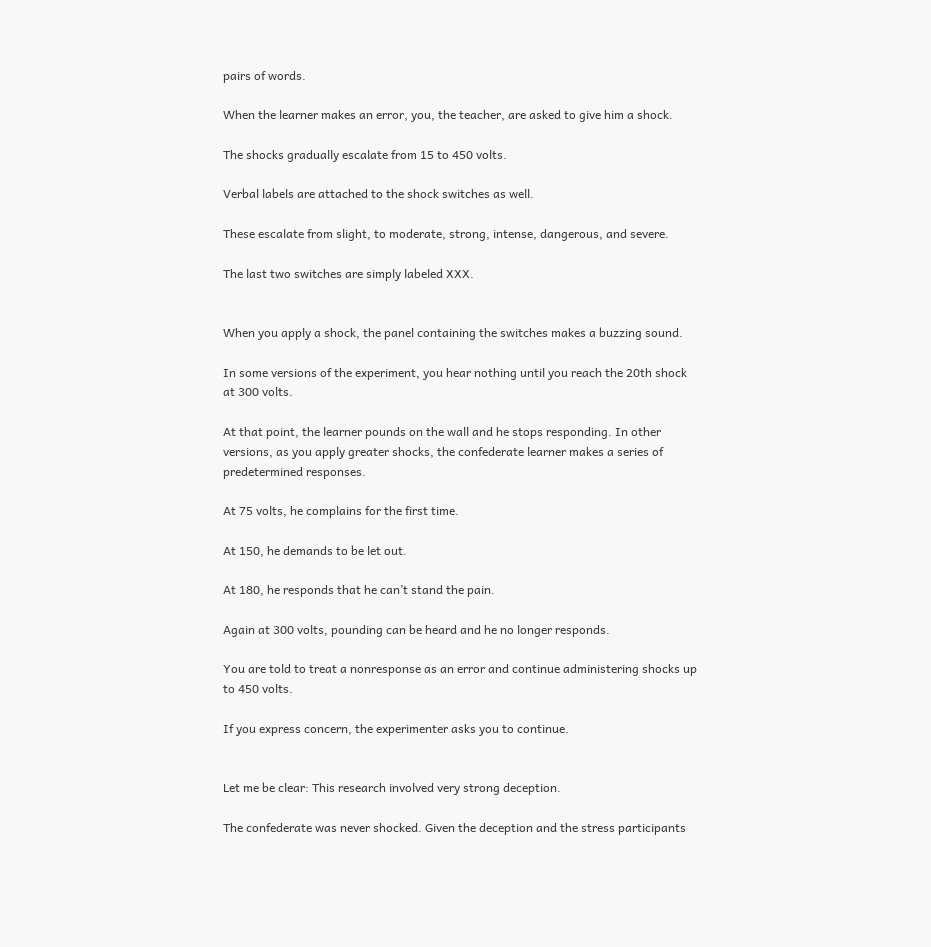pairs of words.

When the learner makes an error, you, the teacher, are asked to give him a shock.

The shocks gradually escalate from 15 to 450 volts.

Verbal labels are attached to the shock switches as well.

These escalate from slight, to moderate, strong, intense, dangerous, and severe.

The last two switches are simply labeled XXX.


When you apply a shock, the panel containing the switches makes a buzzing sound.

In some versions of the experiment, you hear nothing until you reach the 20th shock at 300 volts.

At that point, the learner pounds on the wall and he stops responding. In other versions, as you apply greater shocks, the confederate learner makes a series of predetermined responses.

At 75 volts, he complains for the first time.

At 150, he demands to be let out.

At 180, he responds that he can’t stand the pain.

Again at 300 volts, pounding can be heard and he no longer responds.

You are told to treat a nonresponse as an error and continue administering shocks up to 450 volts.

If you express concern, the experimenter asks you to continue.


Let me be clear: This research involved very strong deception.

The confederate was never shocked. Given the deception and the stress participants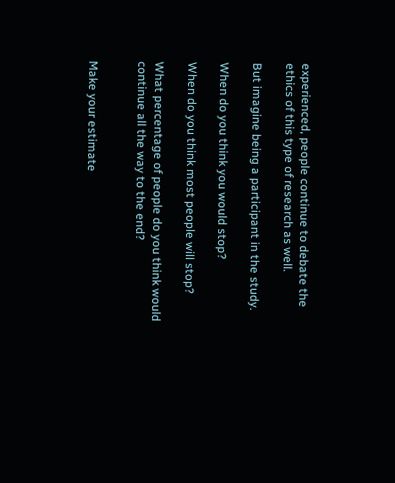experienced, people continue to debate the ethics of this type of research as well.

But imagine being a participant in the study.

When do you think you would stop?

When do you think most people will stop?

What percentage of people do you think would continue all the way to the end?


Make your estimate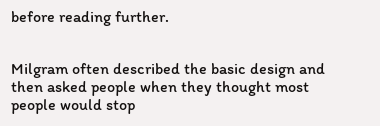before reading further.


Milgram often described the basic design and then asked people when they thought most people would stop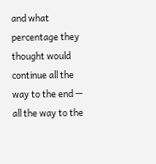and what percentage they thought would continue all the way to the end — all the way to the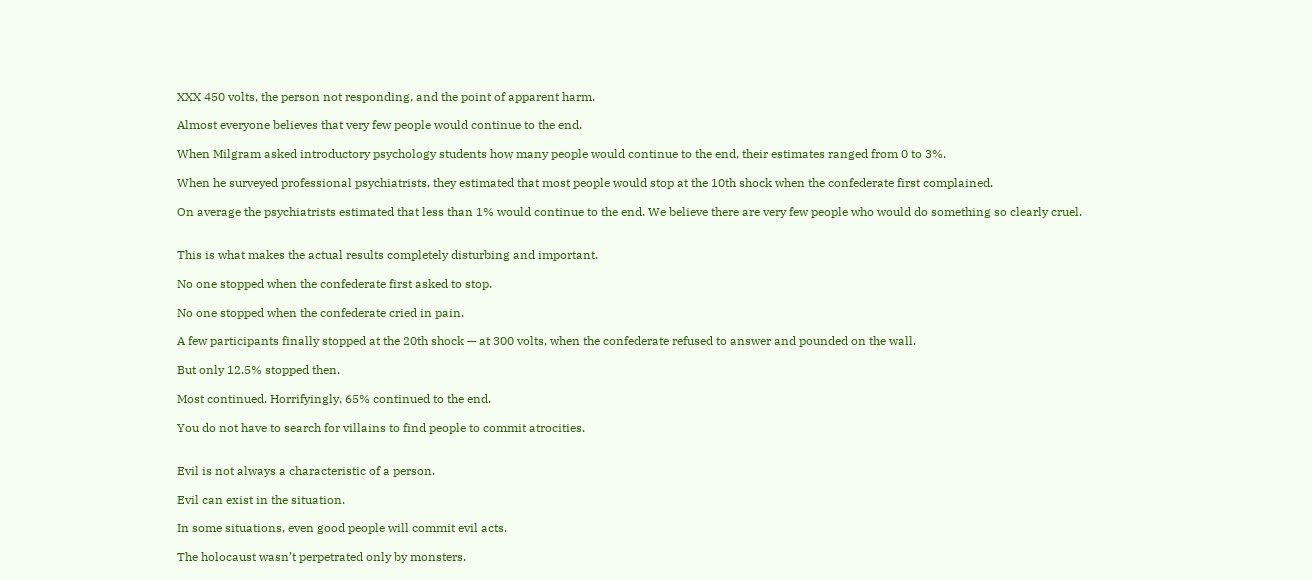XXX 450 volts, the person not responding, and the point of apparent harm.

Almost everyone believes that very few people would continue to the end.

When Milgram asked introductory psychology students how many people would continue to the end, their estimates ranged from 0 to 3%.

When he surveyed professional psychiatrists, they estimated that most people would stop at the 10th shock when the confederate first complained.

On average the psychiatrists estimated that less than 1% would continue to the end. We believe there are very few people who would do something so clearly cruel.


This is what makes the actual results completely disturbing and important.

No one stopped when the confederate first asked to stop.

No one stopped when the confederate cried in pain.

A few participants finally stopped at the 20th shock — at 300 volts, when the confederate refused to answer and pounded on the wall.

But only 12.5% stopped then.

Most continued. Horrifyingly, 65% continued to the end.

You do not have to search for villains to find people to commit atrocities.


Evil is not always a characteristic of a person.

Evil can exist in the situation.

In some situations, even good people will commit evil acts.

The holocaust wasn’t perpetrated only by monsters.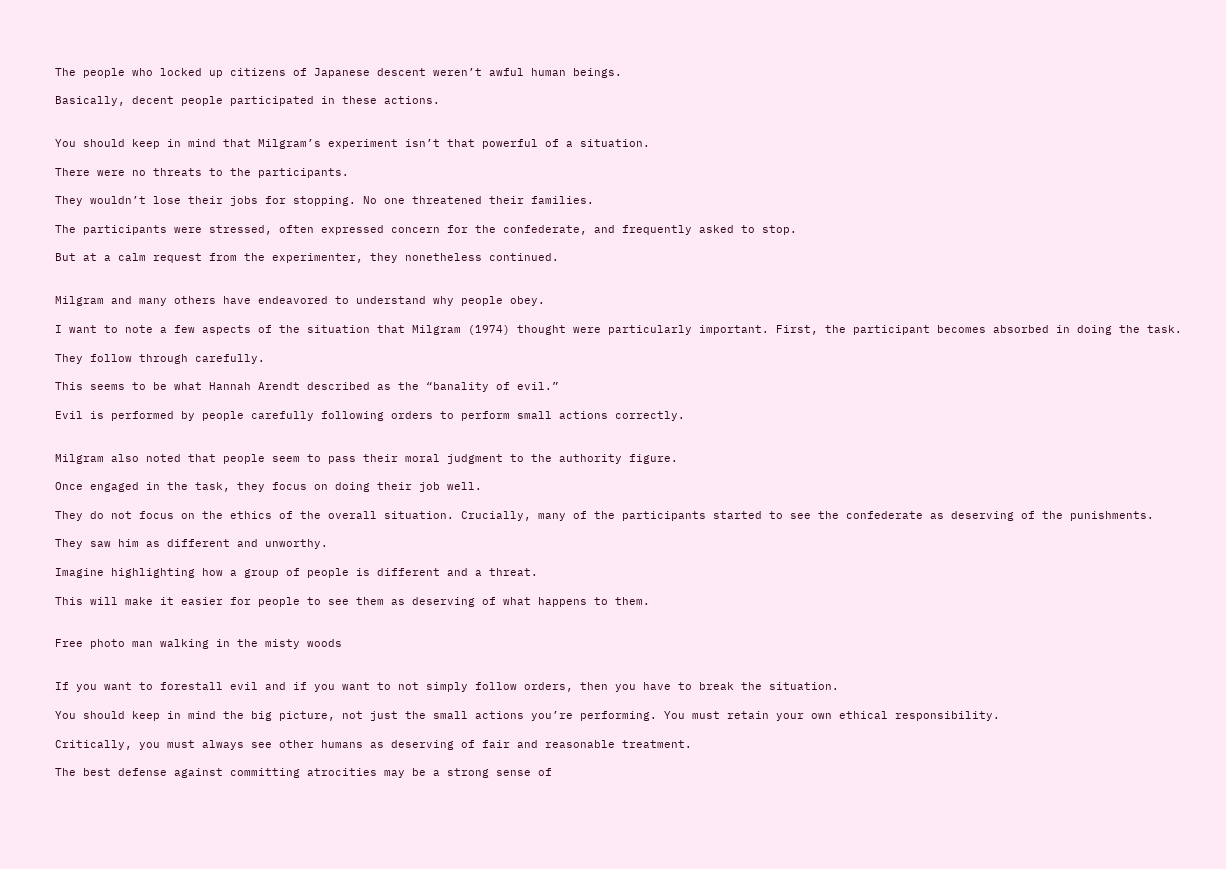The people who locked up citizens of Japanese descent weren’t awful human beings.

Basically, decent people participated in these actions.


You should keep in mind that Milgram’s experiment isn’t that powerful of a situation.

There were no threats to the participants.

They wouldn’t lose their jobs for stopping. No one threatened their families.

The participants were stressed, often expressed concern for the confederate, and frequently asked to stop.

But at a calm request from the experimenter, they nonetheless continued.


Milgram and many others have endeavored to understand why people obey.

I want to note a few aspects of the situation that Milgram (1974) thought were particularly important. First, the participant becomes absorbed in doing the task.

They follow through carefully.

This seems to be what Hannah Arendt described as the “banality of evil.”

Evil is performed by people carefully following orders to perform small actions correctly.


Milgram also noted that people seem to pass their moral judgment to the authority figure.

Once engaged in the task, they focus on doing their job well.

They do not focus on the ethics of the overall situation. Crucially, many of the participants started to see the confederate as deserving of the punishments.

They saw him as different and unworthy.

Imagine highlighting how a group of people is different and a threat.

This will make it easier for people to see them as deserving of what happens to them.


Free photo man walking in the misty woods


If you want to forestall evil and if you want to not simply follow orders, then you have to break the situation.

You should keep in mind the big picture, not just the small actions you’re performing. You must retain your own ethical responsibility.

Critically, you must always see other humans as deserving of fair and reasonable treatment.

The best defense against committing atrocities may be a strong sense of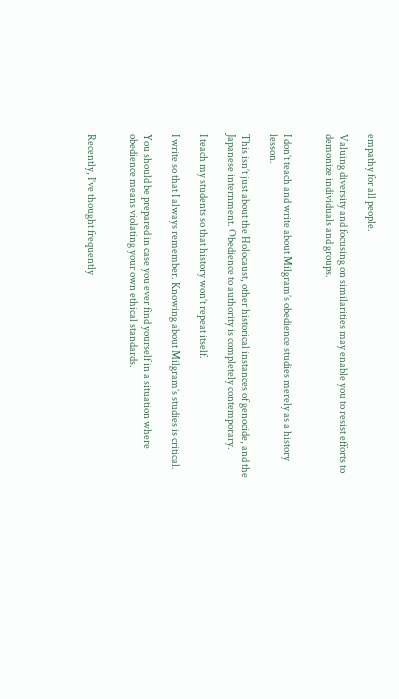empathy for all people.

Valuing diversity and focusing on similarities may enable you to resist efforts to demonize individuals and groups.


I don’t teach and write about Milgram’s obedience studies merely as a history lesson.

This isn’t just about the Holocaust, other historical instances of genocide, and the Japanese internment. Obedience to authority is completely contemporary.

I teach my students so that history won’t repeat itself.

I write so that I always remember. Knowing about Milgram’s studies is critical.

You should be prepared in case you ever find yourself in a situation where obedience means violating your own ethical standards.


Recently, I’ve thought frequently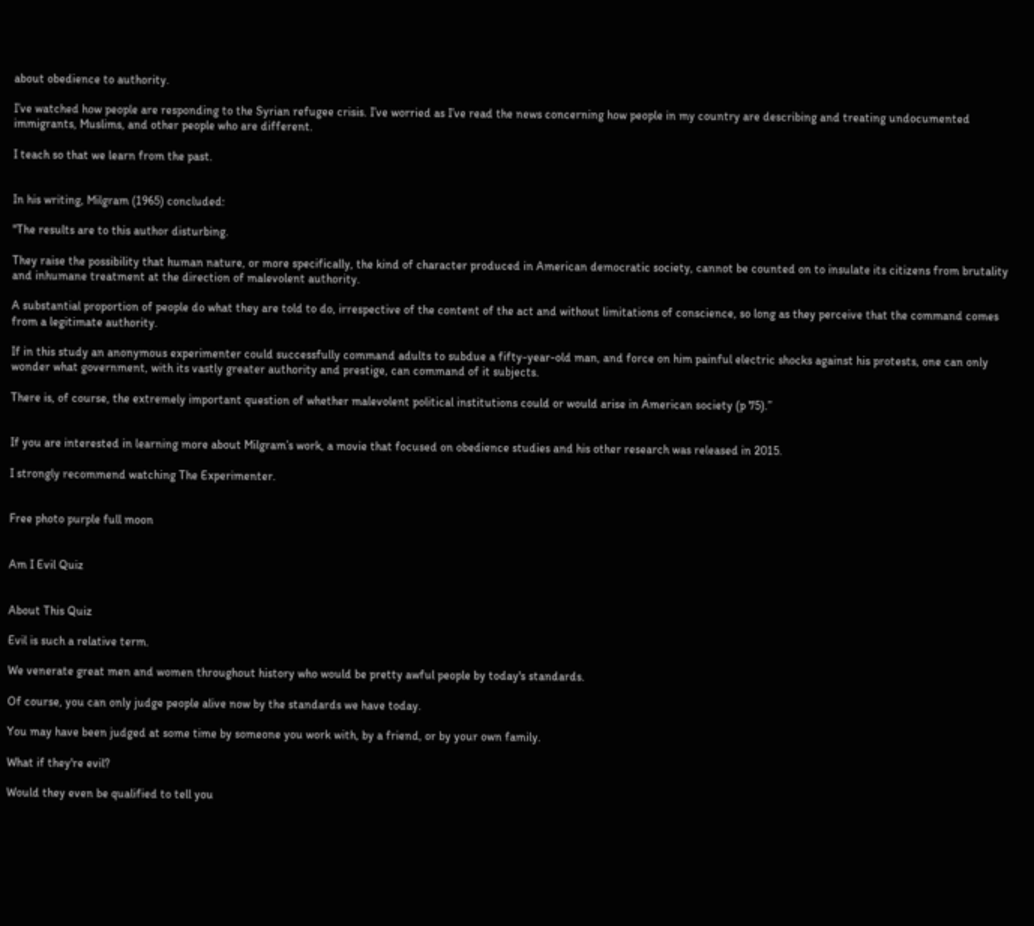about obedience to authority.

I’ve watched how people are responding to the Syrian refugee crisis. I’ve worried as I’ve read the news concerning how people in my country are describing and treating undocumented immigrants, Muslims, and other people who are different.

I teach so that we learn from the past.


In his writing, Milgram (1965) concluded:

"The results are to this author disturbing.

They raise the possibility that human nature, or more specifically, the kind of character produced in American democratic society, cannot be counted on to insulate its citizens from brutality and inhumane treatment at the direction of malevolent authority.

A substantial proportion of people do what they are told to do, irrespective of the content of the act and without limitations of conscience, so long as they perceive that the command comes from a legitimate authority.

If in this study an anonymous experimenter could successfully command adults to subdue a fifty-year-old man, and force on him painful electric shocks against his protests, one can only wonder what government, with its vastly greater authority and prestige, can command of it subjects.

There is, of course, the extremely important question of whether malevolent political institutions could or would arise in American society (p 75).”


If you are interested in learning more about Milgram’s work, a movie that focused on obedience studies and his other research was released in 2015.

I strongly recommend watching The Experimenter.


Free photo purple full moon


Am I Evil Quiz


About This Quiz

Evil is such a relative term.

We venerate great men and women throughout history who would be pretty awful people by today's standards.

Of course, you can only judge people alive now by the standards we have today.

You may have been judged at some time by someone you work with, by a friend, or by your own family.

What if they're evil?

Would they even be qualified to tell you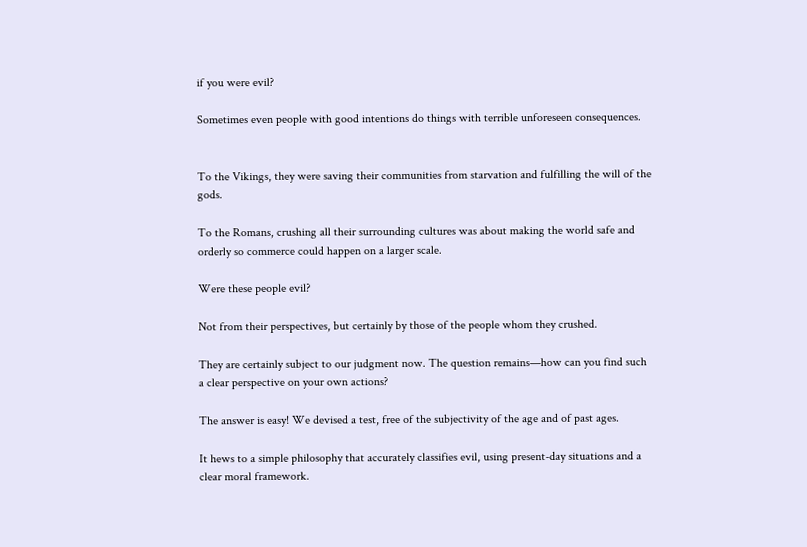if you were evil?

Sometimes even people with good intentions do things with terrible unforeseen consequences.


To the Vikings, they were saving their communities from starvation and fulfilling the will of the gods.

To the Romans, crushing all their surrounding cultures was about making the world safe and orderly so commerce could happen on a larger scale.

Were these people evil?

Not from their perspectives, but certainly by those of the people whom they crushed.

They are certainly subject to our judgment now. The question remains—how can you find such a clear perspective on your own actions?

The answer is easy! We devised a test, free of the subjectivity of the age and of past ages.

It hews to a simple philosophy that accurately classifies evil, using present-day situations and a clear moral framework.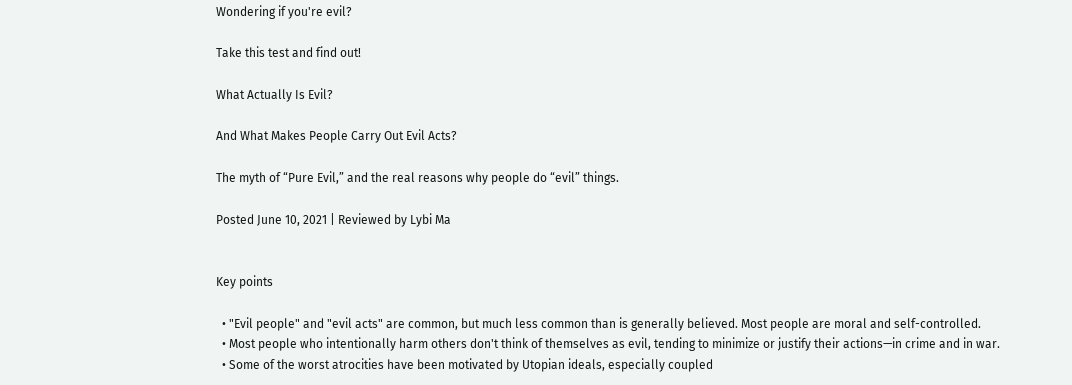Wondering if you're evil?

Take this test and find out!

What Actually Is Evil?

And What Makes People Carry Out Evil Acts?

The myth of “Pure Evil,” and the real reasons why people do “evil” things.

Posted June 10, 2021 | Reviewed by Lybi Ma


Key points

  • "Evil people" and "evil acts" are common, but much less common than is generally believed. Most people are moral and self-controlled.
  • Most people who intentionally harm others don't think of themselves as evil, tending to minimize or justify their actions—in crime and in war.
  • Some of the worst atrocities have been motivated by Utopian ideals, especially coupled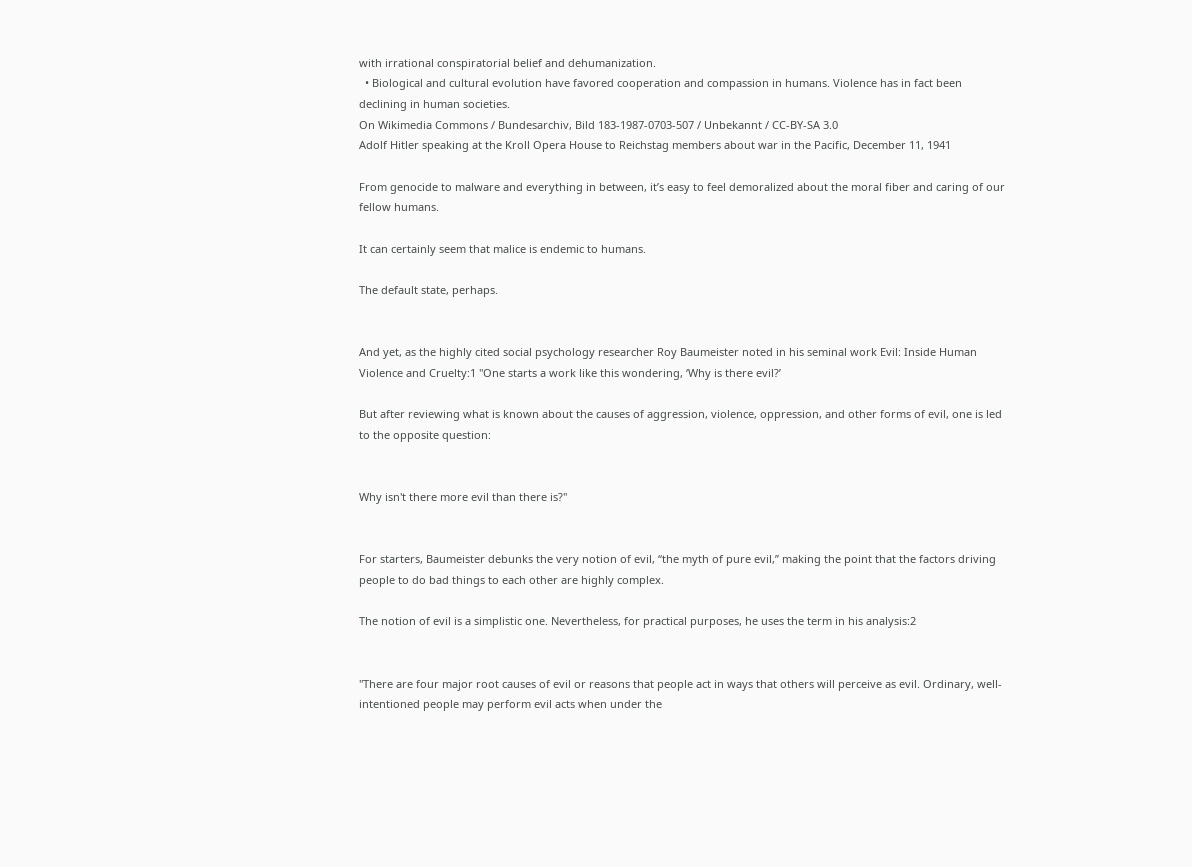with irrational conspiratorial belief and dehumanization.
  • Biological and cultural evolution have favored cooperation and compassion in humans. Violence has in fact been declining in human societies.
On Wikimedia Commons / Bundesarchiv, Bild 183-1987-0703-507 / Unbekannt / CC-BY-SA 3.0
Adolf Hitler speaking at the Kroll Opera House to Reichstag members about war in the Pacific, December 11, 1941

From genocide to malware and everything in between, it’s easy to feel demoralized about the moral fiber and caring of our fellow humans.

It can certainly seem that malice is endemic to humans.

The default state, perhaps.


And yet, as the highly cited social psychology researcher Roy Baumeister noted in his seminal work Evil: Inside Human Violence and Cruelty:1 "One starts a work like this wondering, ‘Why is there evil?’

But after reviewing what is known about the causes of aggression, violence, oppression, and other forms of evil, one is led to the opposite question:


Why isn't there more evil than there is?"


For starters, Baumeister debunks the very notion of evil, “the myth of pure evil,” making the point that the factors driving people to do bad things to each other are highly complex.

The notion of evil is a simplistic one. Nevertheless, for practical purposes, he uses the term in his analysis:2


"There are four major root causes of evil or reasons that people act in ways that others will perceive as evil. Ordinary, well-intentioned people may perform evil acts when under the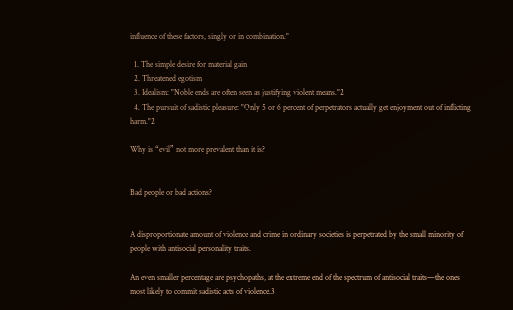influence of these factors, singly or in combination."

  1. The simple desire for material gain
  2. Threatened egotism
  3. Idealism: "Noble ends are often seen as justifying violent means."2
  4. The pursuit of sadistic pleasure: "Only 5 or 6 percent of perpetrators actually get enjoyment out of inflicting harm."2

Why is “evil” not more prevalent than it is?


Bad people or bad actions?


A disproportionate amount of violence and crime in ordinary societies is perpetrated by the small minority of people with antisocial personality traits.

An even smaller percentage are psychopaths, at the extreme end of the spectrum of antisocial traits—the ones most likely to commit sadistic acts of violence.3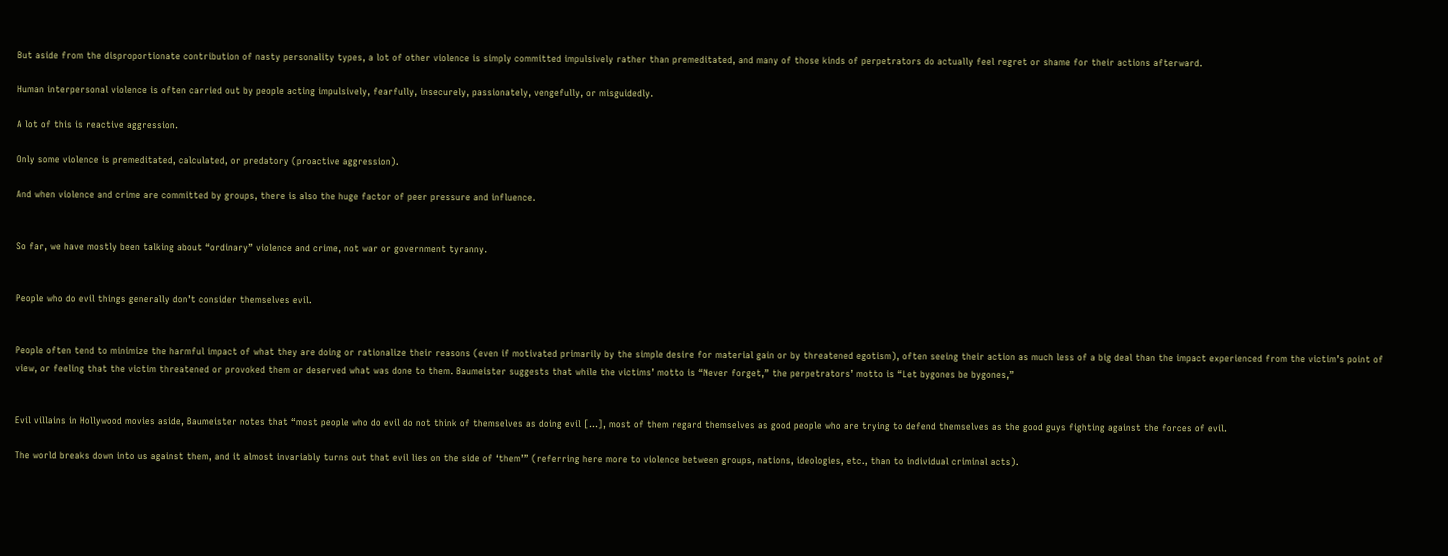But aside from the disproportionate contribution of nasty personality types, a lot of other violence is simply committed impulsively rather than premeditated, and many of those kinds of perpetrators do actually feel regret or shame for their actions afterward.

Human interpersonal violence is often carried out by people acting impulsively, fearfully, insecurely, passionately, vengefully, or misguidedly.

A lot of this is reactive aggression.

Only some violence is premeditated, calculated, or predatory (proactive aggression).

And when violence and crime are committed by groups, there is also the huge factor of peer pressure and influence.


So far, we have mostly been talking about “ordinary” violence and crime, not war or government tyranny.


People who do evil things generally don’t consider themselves evil.


People often tend to minimize the harmful impact of what they are doing or rationalize their reasons (even if motivated primarily by the simple desire for material gain or by threatened egotism), often seeing their action as much less of a big deal than the impact experienced from the victim’s point of view, or feeling that the victim threatened or provoked them or deserved what was done to them. Baumeister suggests that while the victims’ motto is “Never forget,” the perpetrators’ motto is “Let bygones be bygones,”


Evil villains in Hollywood movies aside, Baumeister notes that “most people who do evil do not think of themselves as doing evil […], most of them regard themselves as good people who are trying to defend themselves as the good guys fighting against the forces of evil.

The world breaks down into us against them, and it almost invariably turns out that evil lies on the side of ‘them’” (referring here more to violence between groups, nations, ideologies, etc., than to individual criminal acts).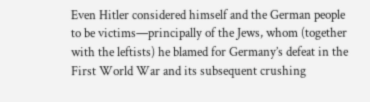Even Hitler considered himself and the German people to be victims—principally of the Jews, whom (together with the leftists) he blamed for Germany’s defeat in the First World War and its subsequent crushing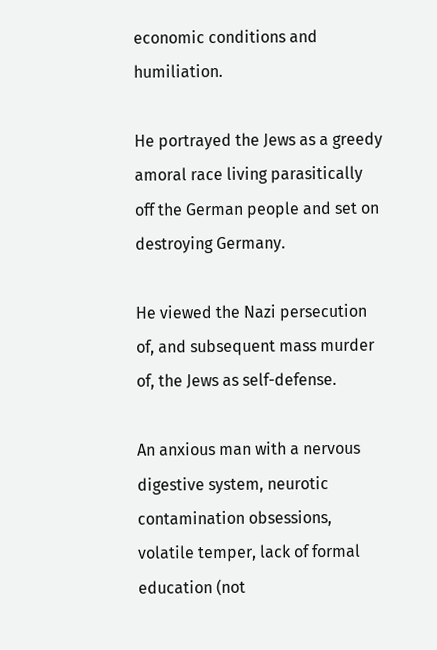economic conditions and humiliation.

He portrayed the Jews as a greedy amoral race living parasitically off the German people and set on destroying Germany.

He viewed the Nazi persecution of, and subsequent mass murder of, the Jews as self-defense.

An anxious man with a nervous digestive system, neurotic contamination obsessions, volatile temper, lack of formal education (not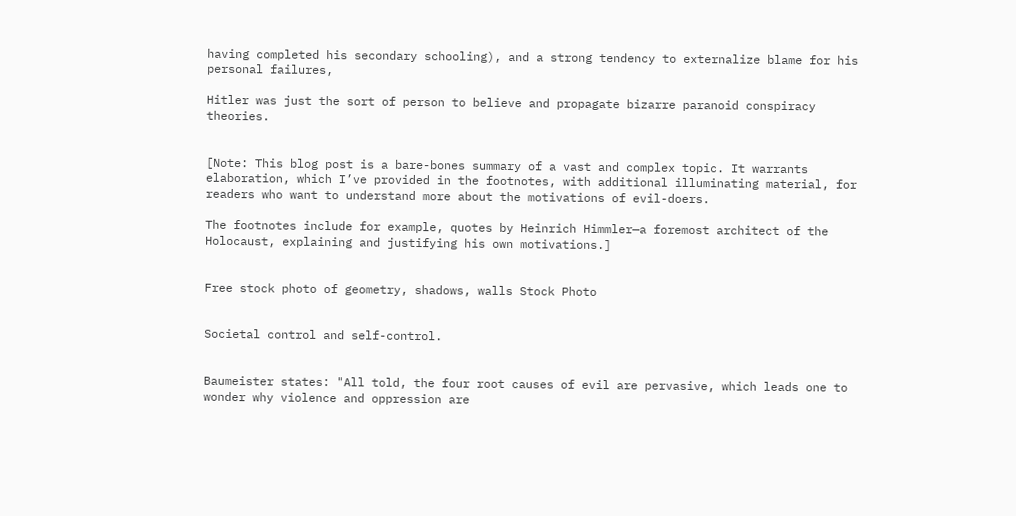having completed his secondary schooling), and a strong tendency to externalize blame for his personal failures,

Hitler was just the sort of person to believe and propagate bizarre paranoid conspiracy theories.


[Note: This blog post is a bare-bones summary of a vast and complex topic. It warrants elaboration, which I’ve provided in the footnotes, with additional illuminating material, for readers who want to understand more about the motivations of evil-doers.

The footnotes include for example, quotes by Heinrich Himmler—a foremost architect of the Holocaust, explaining and justifying his own motivations.]


Free stock photo of geometry, shadows, walls Stock Photo


Societal control and self-control.


Baumeister states: "All told, the four root causes of evil are pervasive, which leads one to wonder why violence and oppression are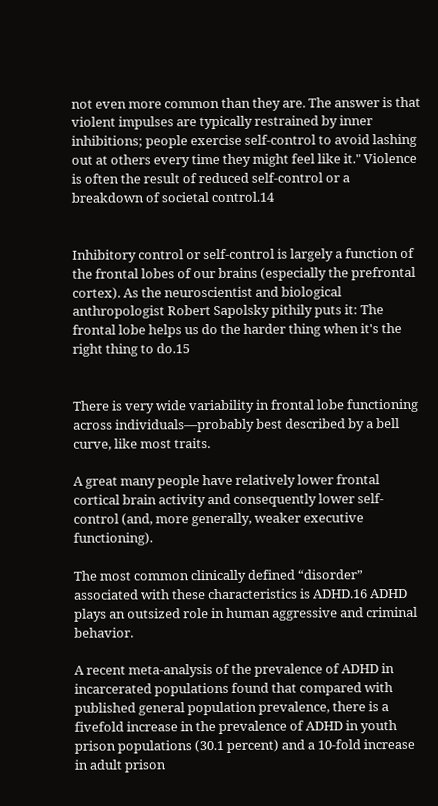not even more common than they are. The answer is that violent impulses are typically restrained by inner inhibitions; people exercise self-control to avoid lashing out at others every time they might feel like it." Violence is often the result of reduced self-control or a breakdown of societal control.14


Inhibitory control or self-control is largely a function of the frontal lobes of our brains (especially the prefrontal cortex). As the neuroscientist and biological anthropologist Robert Sapolsky pithily puts it: The frontal lobe helps us do the harder thing when it's the right thing to do.15


There is very wide variability in frontal lobe functioning across individuals—probably best described by a bell curve, like most traits.

A great many people have relatively lower frontal cortical brain activity and consequently lower self-control (and, more generally, weaker executive functioning).

The most common clinically defined “disorder” associated with these characteristics is ADHD.16 ADHD plays an outsized role in human aggressive and criminal behavior.

A recent meta-analysis of the prevalence of ADHD in incarcerated populations found that compared with published general population prevalence, there is a fivefold increase in the prevalence of ADHD in youth prison populations (30.1 percent) and a 10-fold increase in adult prison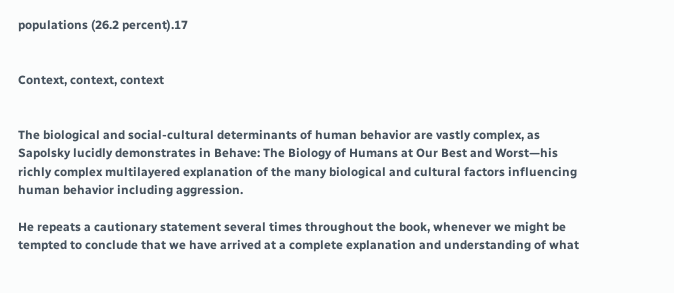populations (26.2 percent).17


Context, context, context


The biological and social-cultural determinants of human behavior are vastly complex, as Sapolsky lucidly demonstrates in Behave: The Biology of Humans at Our Best and Worst—his richly complex multilayered explanation of the many biological and cultural factors influencing human behavior including aggression.

He repeats a cautionary statement several times throughout the book, whenever we might be tempted to conclude that we have arrived at a complete explanation and understanding of what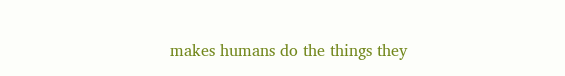makes humans do the things they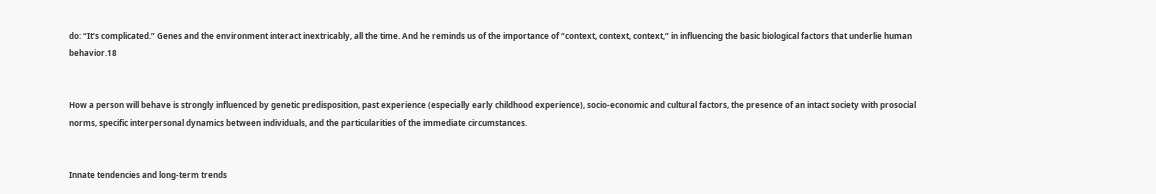do: “It’s complicated.” Genes and the environment interact inextricably, all the time. And he reminds us of the importance of “context, context, context,” in influencing the basic biological factors that underlie human behavior.18


How a person will behave is strongly influenced by genetic predisposition, past experience (especially early childhood experience), socio-economic and cultural factors, the presence of an intact society with prosocial norms, specific interpersonal dynamics between individuals, and the particularities of the immediate circumstances.


Innate tendencies and long-term trends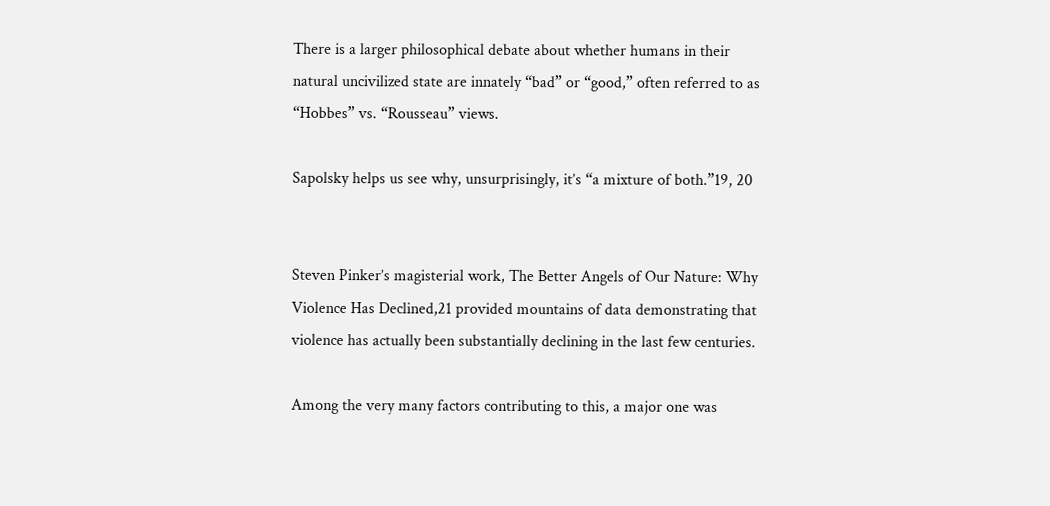There is a larger philosophical debate about whether humans in their natural uncivilized state are innately “bad” or “good,” often referred to as “Hobbes” vs. “Rousseau” views.

Sapolsky helps us see why, unsurprisingly, it’s “a mixture of both.”19, 20


Steven Pinker’s magisterial work, The Better Angels of Our Nature: Why Violence Has Declined,21 provided mountains of data demonstrating that violence has actually been substantially declining in the last few centuries.

Among the very many factors contributing to this, a major one was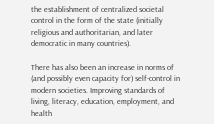the establishment of centralized societal control in the form of the state (initially religious and authoritarian, and later democratic in many countries).

There has also been an increase in norms of (and possibly even capacity for) self-control in modern societies. Improving standards of living, literacy, education, employment, and health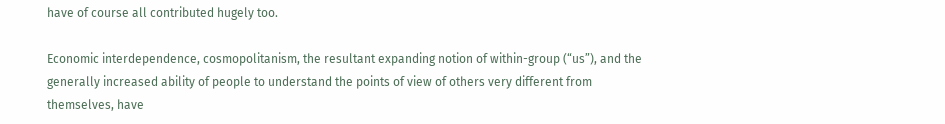have of course all contributed hugely too.

Economic interdependence, cosmopolitanism, the resultant expanding notion of within-group (“us”), and the generally increased ability of people to understand the points of view of others very different from themselves, have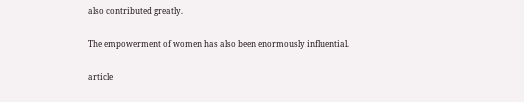also contributed greatly.

The empowerment of women has also been enormously influential.

article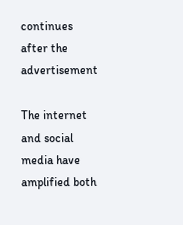continues after the advertisement

The internet and social media have amplified both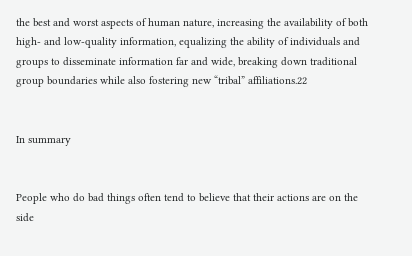the best and worst aspects of human nature, increasing the availability of both high- and low-quality information, equalizing the ability of individuals and groups to disseminate information far and wide, breaking down traditional group boundaries while also fostering new “tribal” affiliations.22


In summary


People who do bad things often tend to believe that their actions are on the side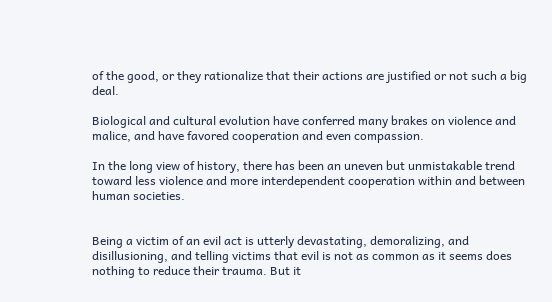of the good, or they rationalize that their actions are justified or not such a big deal.

Biological and cultural evolution have conferred many brakes on violence and malice, and have favored cooperation and even compassion.

In the long view of history, there has been an uneven but unmistakable trend toward less violence and more interdependent cooperation within and between human societies.


Being a victim of an evil act is utterly devastating, demoralizing, and disillusioning, and telling victims that evil is not as common as it seems does nothing to reduce their trauma. But it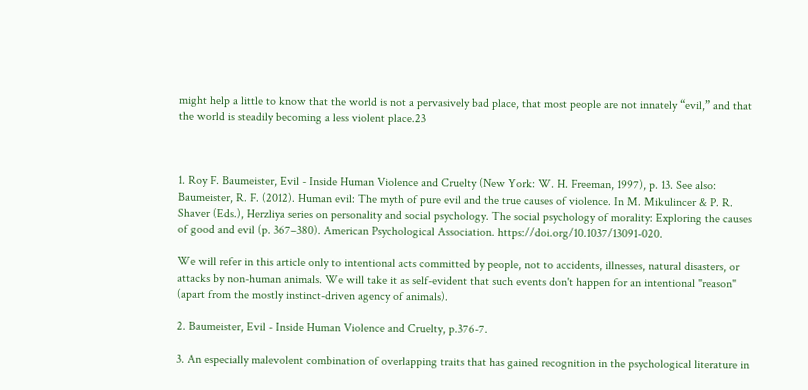might help a little to know that the world is not a pervasively bad place, that most people are not innately “evil,” and that the world is steadily becoming a less violent place.23



1. Roy F. Baumeister, Evil - Inside Human Violence and Cruelty (New York: W. H. Freeman, 1997), p. 13. See also: Baumeister, R. F. (2012). Human evil: The myth of pure evil and the true causes of violence. In M. Mikulincer & P. R. Shaver (Eds.), Herzliya series on personality and social psychology. The social psychology of morality: Exploring the causes of good and evil (p. 367–380). American Psychological Association. https://doi.org/10.1037/13091-020.

We will refer in this article only to intentional acts committed by people, not to accidents, illnesses, natural disasters, or attacks by non-human animals. We will take it as self-evident that such events don't happen for an intentional "reason" (apart from the mostly instinct-driven agency of animals).

2. Baumeister, Evil - Inside Human Violence and Cruelty, p.376-7.

3. An especially malevolent combination of overlapping traits that has gained recognition in the psychological literature in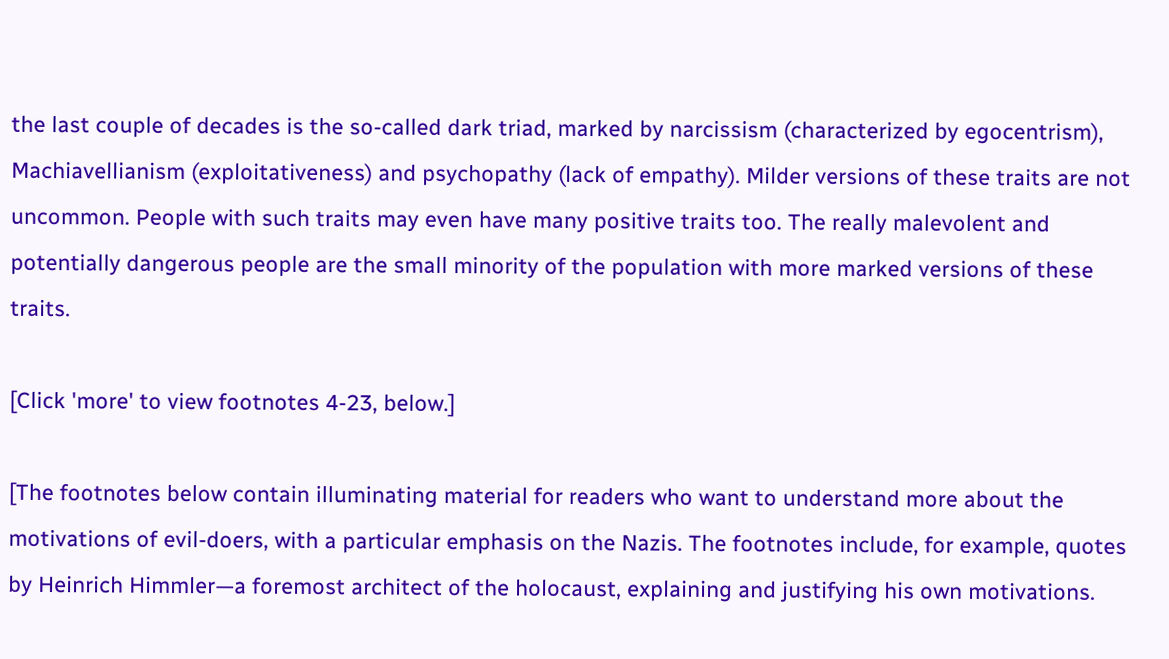the last couple of decades is the so-called dark triad, marked by narcissism (characterized by egocentrism), Machiavellianism (exploitativeness) and psychopathy (lack of empathy). Milder versions of these traits are not uncommon. People with such traits may even have many positive traits too. The really malevolent and potentially dangerous people are the small minority of the population with more marked versions of these traits.

[Click 'more' to view footnotes 4-23, below.]

[The footnotes below contain illuminating material for readers who want to understand more about the motivations of evil-doers, with a particular emphasis on the Nazis. The footnotes include, for example, quotes by Heinrich Himmler—a foremost architect of the holocaust, explaining and justifying his own motivations.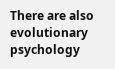There are also evolutionary psychology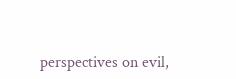perspectives on evil,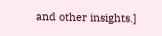and other insights.]